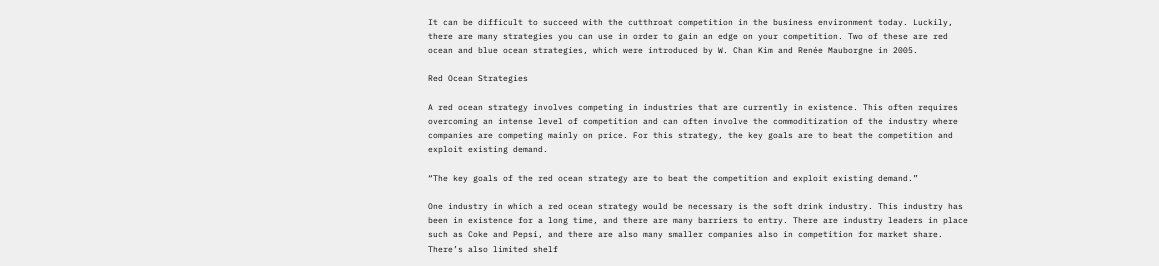It can be difficult to succeed with the cutthroat competition in the business environment today. Luckily, there are many strategies you can use in order to gain an edge on your competition. Two of these are red ocean and blue ocean strategies, which were introduced by W. Chan Kim and Renée Mauborgne in 2005.

Red Ocean Strategies

A red ocean strategy involves competing in industries that are currently in existence. This often requires overcoming an intense level of competition and can often involve the commoditization of the industry where companies are competing mainly on price. For this strategy, the key goals are to beat the competition and exploit existing demand.

“The key goals of the red ocean strategy are to beat the competition and exploit existing demand.”

One industry in which a red ocean strategy would be necessary is the soft drink industry. This industry has been in existence for a long time, and there are many barriers to entry. There are industry leaders in place such as Coke and Pepsi, and there are also many smaller companies also in competition for market share. There’s also limited shelf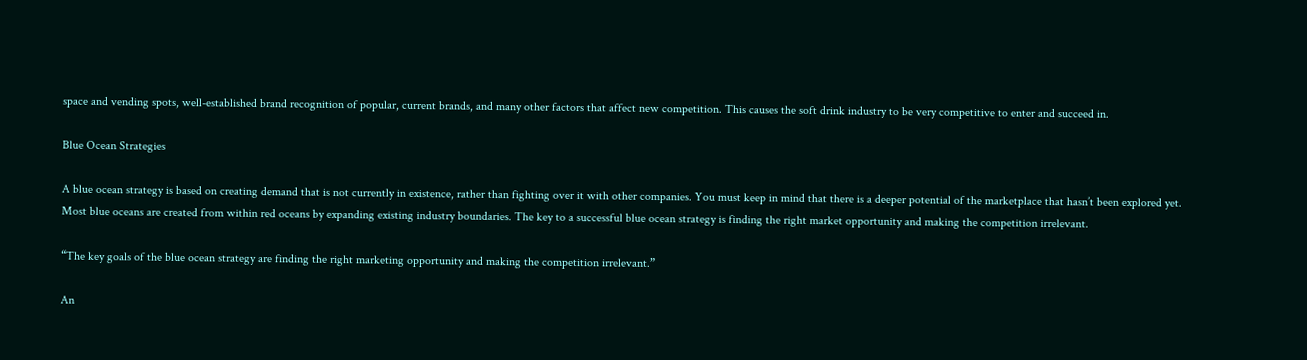space and vending spots, well-established brand recognition of popular, current brands, and many other factors that affect new competition. This causes the soft drink industry to be very competitive to enter and succeed in.

Blue Ocean Strategies

A blue ocean strategy is based on creating demand that is not currently in existence, rather than fighting over it with other companies. You must keep in mind that there is a deeper potential of the marketplace that hasn’t been explored yet. Most blue oceans are created from within red oceans by expanding existing industry boundaries. The key to a successful blue ocean strategy is finding the right market opportunity and making the competition irrelevant.

“The key goals of the blue ocean strategy are finding the right marketing opportunity and making the competition irrelevant.”

An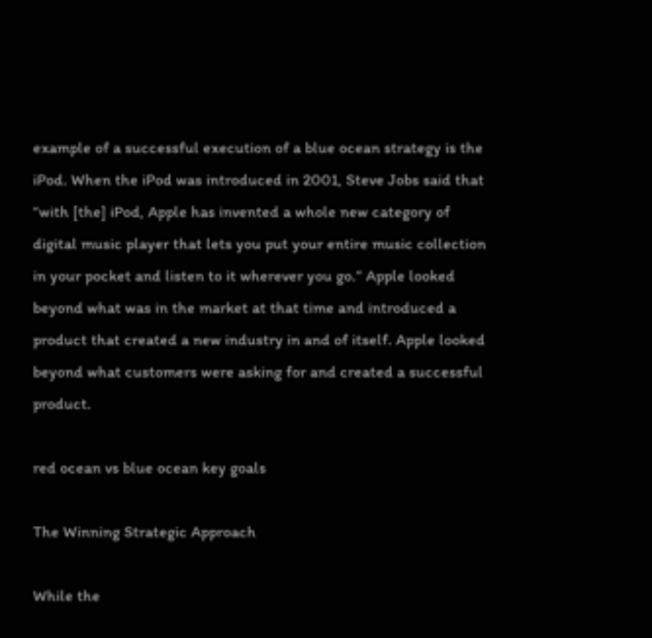example of a successful execution of a blue ocean strategy is the iPod. When the iPod was introduced in 2001, Steve Jobs said that “with [the] iPod, Apple has invented a whole new category of digital music player that lets you put your entire music collection in your pocket and listen to it wherever you go.” Apple looked beyond what was in the market at that time and introduced a product that created a new industry in and of itself. Apple looked beyond what customers were asking for and created a successful product.

red ocean vs blue ocean key goals

The Winning Strategic Approach

While the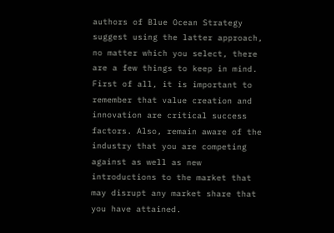authors of Blue Ocean Strategy suggest using the latter approach, no matter which you select, there are a few things to keep in mind. First of all, it is important to remember that value creation and innovation are critical success factors. Also, remain aware of the industry that you are competing against as well as new introductions to the market that may disrupt any market share that you have attained.